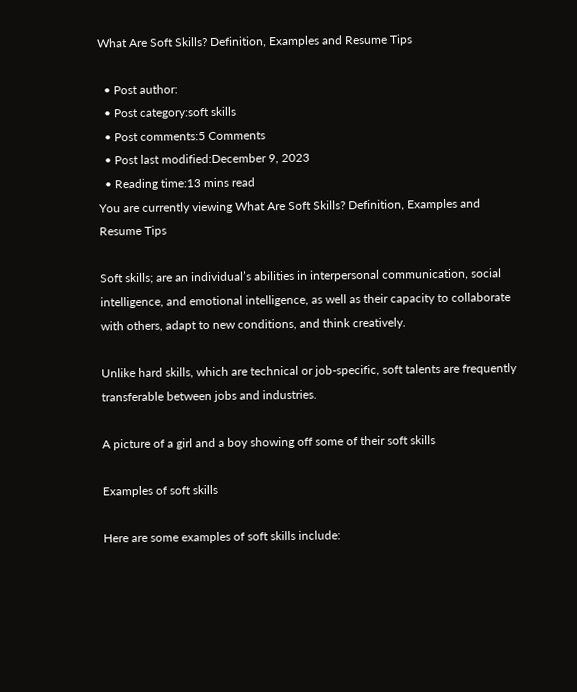What Are Soft Skills? Definition, Examples and Resume Tips

  • Post author:
  • Post category:soft skills
  • Post comments:5 Comments
  • Post last modified:December 9, 2023
  • Reading time:13 mins read
You are currently viewing What Are Soft Skills? Definition, Examples and Resume Tips

Soft skills; are an individual’s abilities in interpersonal communication, social intelligence, and emotional intelligence, as well as their capacity to collaborate with others, adapt to new conditions, and think creatively.

Unlike hard skills, which are technical or job-specific, soft talents are frequently transferable between jobs and industries.

A picture of a girl and a boy showing off some of their soft skills

Examples of soft skills

Here are some examples of soft skills include: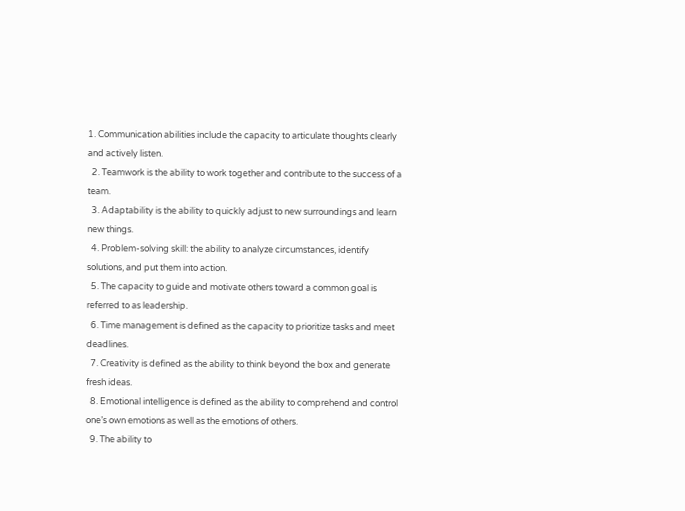1. Communication abilities include the capacity to articulate thoughts clearly and actively listen.
  2. Teamwork is the ability to work together and contribute to the success of a team.
  3. Adaptability is the ability to quickly adjust to new surroundings and learn new things.
  4. Problem-solving skill: the ability to analyze circumstances, identify solutions, and put them into action.
  5. The capacity to guide and motivate others toward a common goal is referred to as leadership.
  6. Time management is defined as the capacity to prioritize tasks and meet deadlines.
  7. Creativity is defined as the ability to think beyond the box and generate fresh ideas.
  8. Emotional intelligence is defined as the ability to comprehend and control one’s own emotions as well as the emotions of others.
  9. The ability to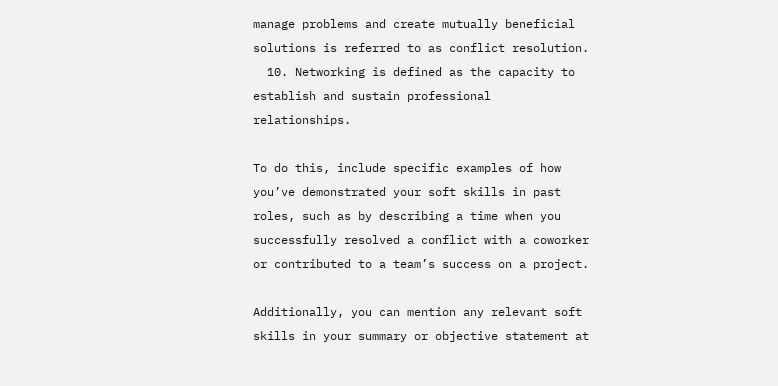manage problems and create mutually beneficial solutions is referred to as conflict resolution.
  10. Networking is defined as the capacity to establish and sustain professional relationships.

To do this, include specific examples of how you’ve demonstrated your soft skills in past roles, such as by describing a time when you successfully resolved a conflict with a coworker or contributed to a team’s success on a project.

Additionally, you can mention any relevant soft skills in your summary or objective statement at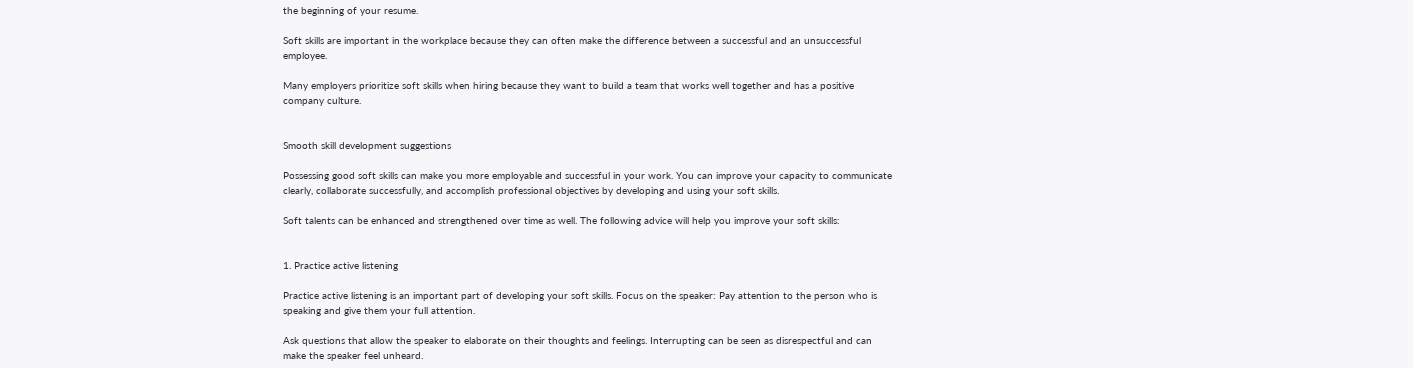the beginning of your resume.

Soft skills are important in the workplace because they can often make the difference between a successful and an unsuccessful employee.

Many employers prioritize soft skills when hiring because they want to build a team that works well together and has a positive company culture.


Smooth skill development suggestions

Possessing good soft skills can make you more employable and successful in your work. You can improve your capacity to communicate clearly, collaborate successfully, and accomplish professional objectives by developing and using your soft skills.

Soft talents can be enhanced and strengthened over time as well. The following advice will help you improve your soft skills:


1. Practice active listening

Practice active listening is an important part of developing your soft skills. Focus on the speaker: Pay attention to the person who is speaking and give them your full attention.

Ask questions that allow the speaker to elaborate on their thoughts and feelings. Interrupting can be seen as disrespectful and can make the speaker feel unheard.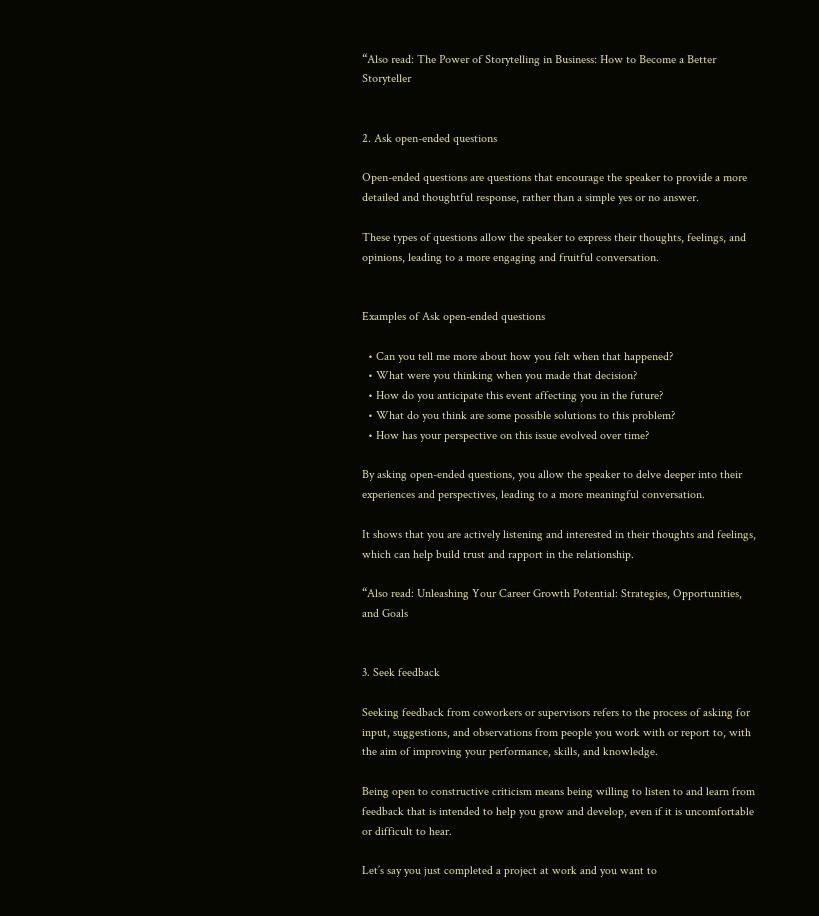“Also read: The Power of Storytelling in Business: How to Become a Better Storyteller


2. Ask open-ended questions

Open-ended questions are questions that encourage the speaker to provide a more detailed and thoughtful response, rather than a simple yes or no answer.

These types of questions allow the speaker to express their thoughts, feelings, and opinions, leading to a more engaging and fruitful conversation.


Examples of Ask open-ended questions

  • Can you tell me more about how you felt when that happened?
  • What were you thinking when you made that decision?
  • How do you anticipate this event affecting you in the future?
  • What do you think are some possible solutions to this problem?
  • How has your perspective on this issue evolved over time?

By asking open-ended questions, you allow the speaker to delve deeper into their experiences and perspectives, leading to a more meaningful conversation.

It shows that you are actively listening and interested in their thoughts and feelings, which can help build trust and rapport in the relationship.

“Also read: Unleashing Your Career Growth Potential: Strategies, Opportunities, and Goals


3. Seek feedback

Seeking feedback from coworkers or supervisors refers to the process of asking for input, suggestions, and observations from people you work with or report to, with the aim of improving your performance, skills, and knowledge.

Being open to constructive criticism means being willing to listen to and learn from feedback that is intended to help you grow and develop, even if it is uncomfortable or difficult to hear.

Let’s say you just completed a project at work and you want to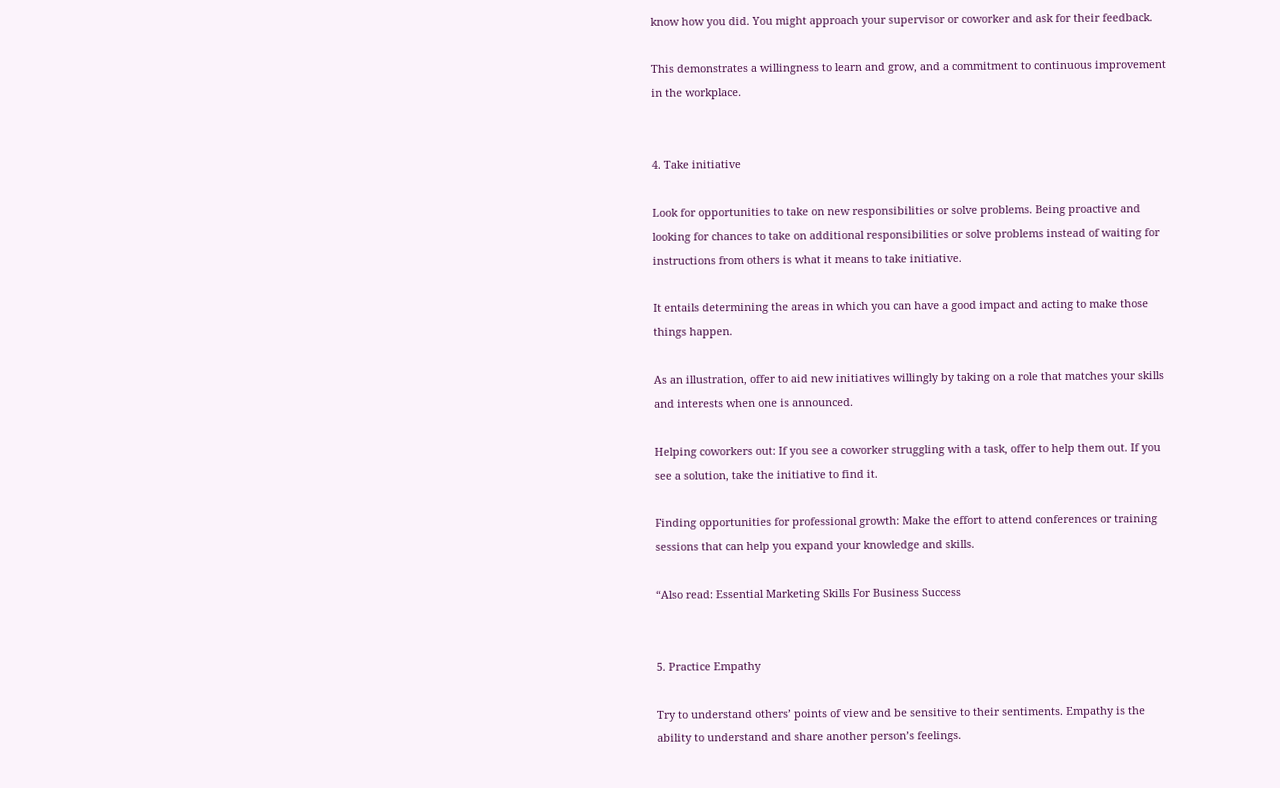know how you did. You might approach your supervisor or coworker and ask for their feedback.

This demonstrates a willingness to learn and grow, and a commitment to continuous improvement in the workplace.


4. Take initiative

Look for opportunities to take on new responsibilities or solve problems. Being proactive and looking for chances to take on additional responsibilities or solve problems instead of waiting for instructions from others is what it means to take initiative.

It entails determining the areas in which you can have a good impact and acting to make those things happen.

As an illustration, offer to aid new initiatives willingly by taking on a role that matches your skills and interests when one is announced.

Helping coworkers out: If you see a coworker struggling with a task, offer to help them out. If you see a solution, take the initiative to find it.

Finding opportunities for professional growth: Make the effort to attend conferences or training sessions that can help you expand your knowledge and skills.

“Also read: Essential Marketing Skills For Business Success


5. Practice Empathy

Try to understand others’ points of view and be sensitive to their sentiments. Empathy is the ability to understand and share another person’s feelings.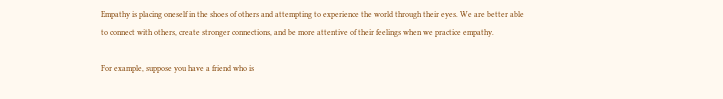Empathy is placing oneself in the shoes of others and attempting to experience the world through their eyes. We are better able to connect with others, create stronger connections, and be more attentive of their feelings when we practice empathy.

For example, suppose you have a friend who is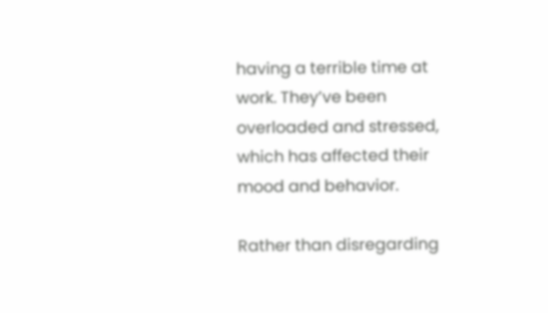having a terrible time at work. They’ve been overloaded and stressed, which has affected their mood and behavior.

Rather than disregarding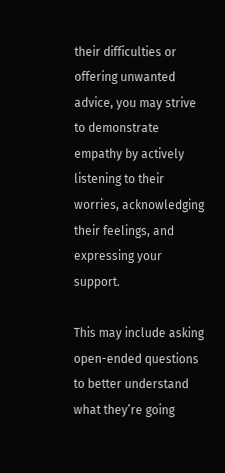their difficulties or offering unwanted advice, you may strive to demonstrate empathy by actively listening to their worries, acknowledging their feelings, and expressing your support.

This may include asking open-ended questions to better understand what they’re going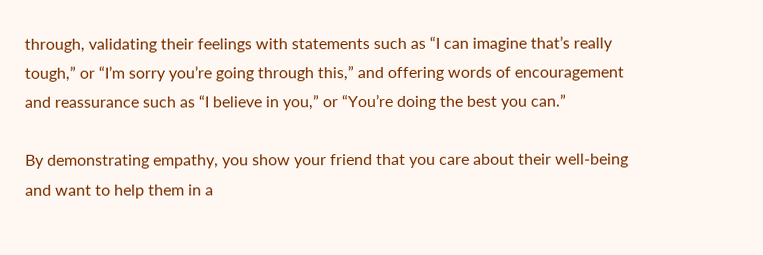through, validating their feelings with statements such as “I can imagine that’s really tough,” or “I’m sorry you’re going through this,” and offering words of encouragement and reassurance such as “I believe in you,” or “You’re doing the best you can.”

By demonstrating empathy, you show your friend that you care about their well-being and want to help them in a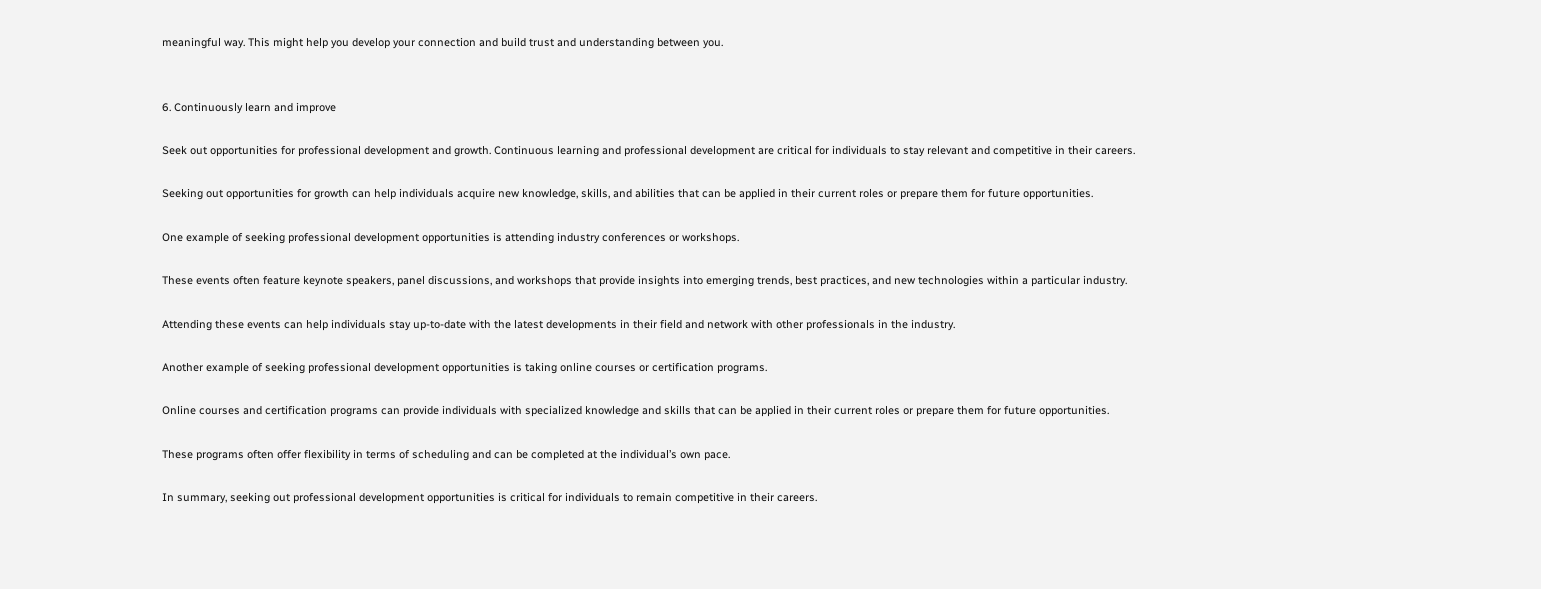meaningful way. This might help you develop your connection and build trust and understanding between you.


6. Continuously learn and improve

Seek out opportunities for professional development and growth. Continuous learning and professional development are critical for individuals to stay relevant and competitive in their careers.

Seeking out opportunities for growth can help individuals acquire new knowledge, skills, and abilities that can be applied in their current roles or prepare them for future opportunities.

One example of seeking professional development opportunities is attending industry conferences or workshops.

These events often feature keynote speakers, panel discussions, and workshops that provide insights into emerging trends, best practices, and new technologies within a particular industry.

Attending these events can help individuals stay up-to-date with the latest developments in their field and network with other professionals in the industry.

Another example of seeking professional development opportunities is taking online courses or certification programs.

Online courses and certification programs can provide individuals with specialized knowledge and skills that can be applied in their current roles or prepare them for future opportunities.

These programs often offer flexibility in terms of scheduling and can be completed at the individual’s own pace.

In summary, seeking out professional development opportunities is critical for individuals to remain competitive in their careers.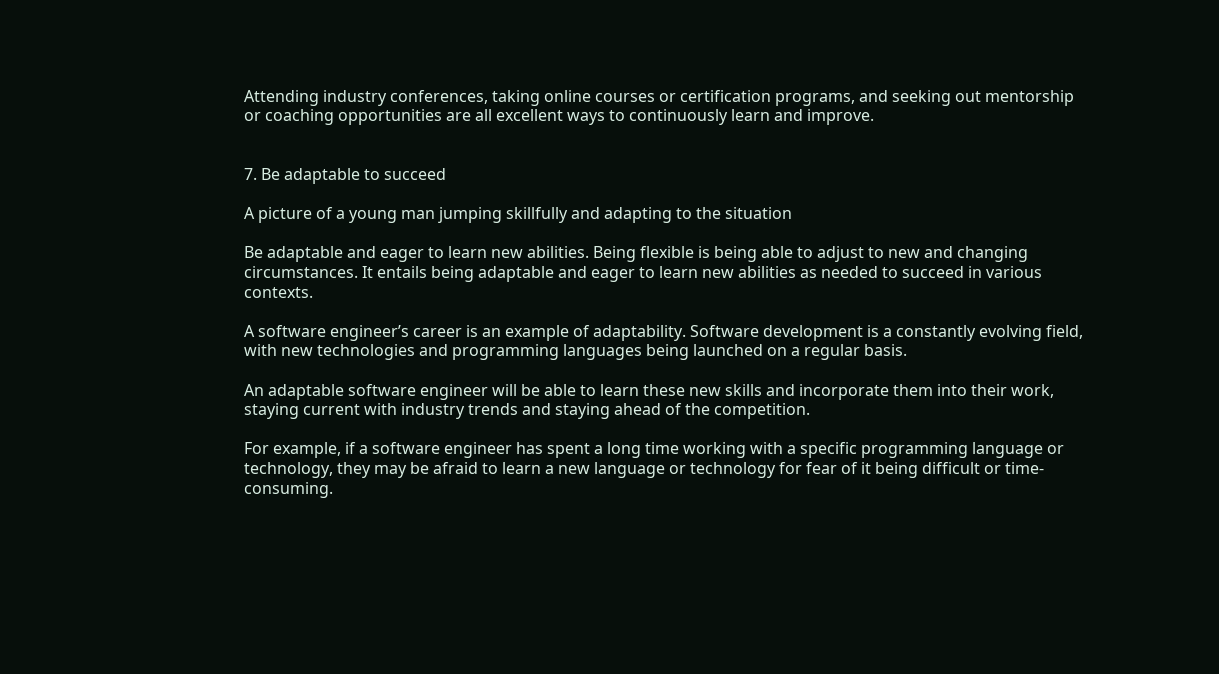Attending industry conferences, taking online courses or certification programs, and seeking out mentorship or coaching opportunities are all excellent ways to continuously learn and improve.


7. Be adaptable to succeed

A picture of a young man jumping skillfully and adapting to the situation

Be adaptable and eager to learn new abilities. Being flexible is being able to adjust to new and changing circumstances. It entails being adaptable and eager to learn new abilities as needed to succeed in various contexts.

A software engineer’s career is an example of adaptability. Software development is a constantly evolving field, with new technologies and programming languages being launched on a regular basis.

An adaptable software engineer will be able to learn these new skills and incorporate them into their work, staying current with industry trends and staying ahead of the competition.

For example, if a software engineer has spent a long time working with a specific programming language or technology, they may be afraid to learn a new language or technology for fear of it being difficult or time-consuming.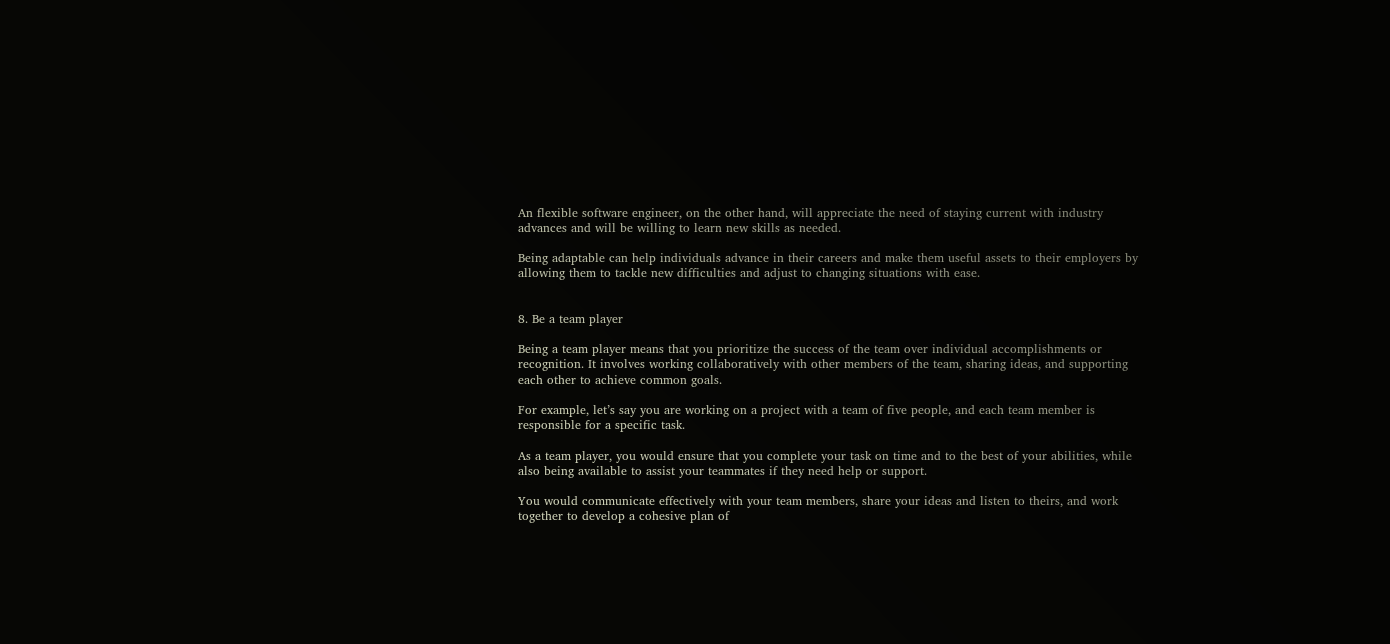An flexible software engineer, on the other hand, will appreciate the need of staying current with industry advances and will be willing to learn new skills as needed.

Being adaptable can help individuals advance in their careers and make them useful assets to their employers by allowing them to tackle new difficulties and adjust to changing situations with ease.


8. Be a team player

Being a team player means that you prioritize the success of the team over individual accomplishments or recognition. It involves working collaboratively with other members of the team, sharing ideas, and supporting each other to achieve common goals.

For example, let’s say you are working on a project with a team of five people, and each team member is responsible for a specific task.

As a team player, you would ensure that you complete your task on time and to the best of your abilities, while also being available to assist your teammates if they need help or support.

You would communicate effectively with your team members, share your ideas and listen to theirs, and work together to develop a cohesive plan of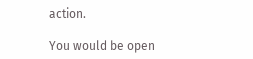action.

You would be open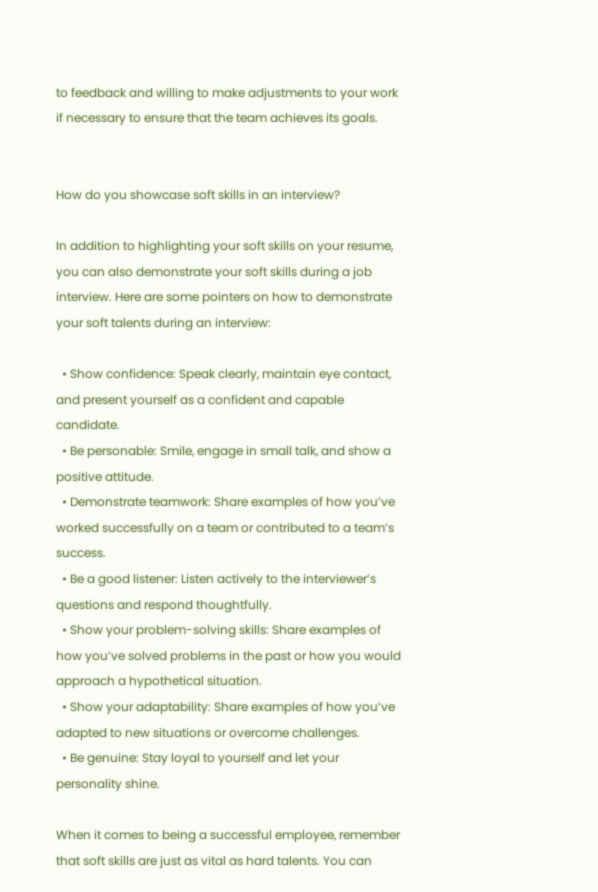to feedback and willing to make adjustments to your work if necessary to ensure that the team achieves its goals.


How do you showcase soft skills in an interview?

In addition to highlighting your soft skills on your resume, you can also demonstrate your soft skills during a job interview. Here are some pointers on how to demonstrate your soft talents during an interview:

  • Show confidence: Speak clearly, maintain eye contact, and present yourself as a confident and capable candidate.
  • Be personable: Smile, engage in small talk, and show a positive attitude.
  • Demonstrate teamwork: Share examples of how you’ve worked successfully on a team or contributed to a team’s success.
  • Be a good listener: Listen actively to the interviewer’s questions and respond thoughtfully.
  • Show your problem-solving skills: Share examples of how you’ve solved problems in the past or how you would approach a hypothetical situation.
  • Show your adaptability: Share examples of how you’ve adapted to new situations or overcome challenges.
  • Be genuine: Stay loyal to yourself and let your personality shine.

When it comes to being a successful employee, remember that soft skills are just as vital as hard talents. You can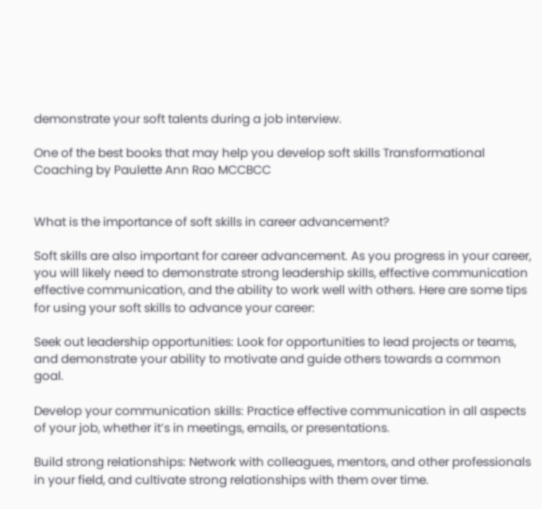demonstrate your soft talents during a job interview.

One of the best books that may help you develop soft skills Transformational Coaching by Paulette Ann Rao MCCBCC


What is the importance of soft skills in career advancement?

Soft skills are also important for career advancement. As you progress in your career, you will likely need to demonstrate strong leadership skills, effective communication effective communication, and the ability to work well with others. Here are some tips for using your soft skills to advance your career:

Seek out leadership opportunities: Look for opportunities to lead projects or teams, and demonstrate your ability to motivate and guide others towards a common goal.

Develop your communication skills: Practice effective communication in all aspects of your job, whether it’s in meetings, emails, or presentations.

Build strong relationships: Network with colleagues, mentors, and other professionals in your field, and cultivate strong relationships with them over time.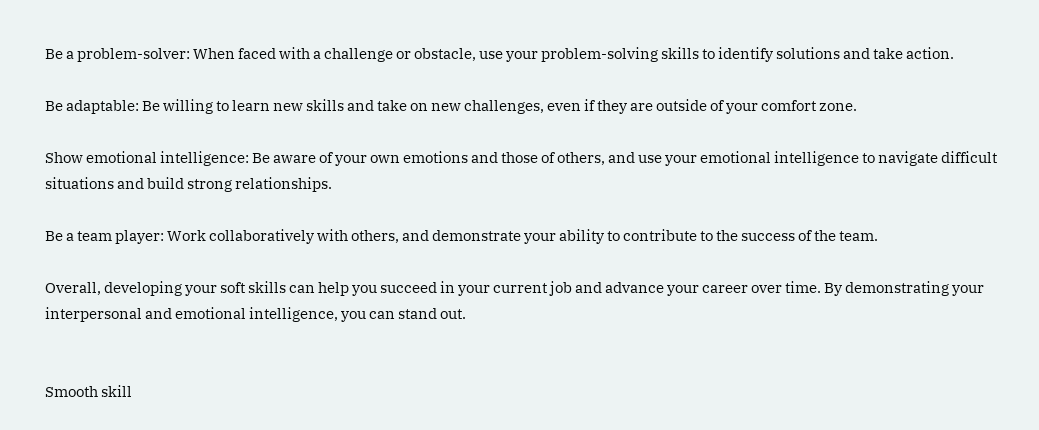Be a problem-solver: When faced with a challenge or obstacle, use your problem-solving skills to identify solutions and take action.

Be adaptable: Be willing to learn new skills and take on new challenges, even if they are outside of your comfort zone.

Show emotional intelligence: Be aware of your own emotions and those of others, and use your emotional intelligence to navigate difficult situations and build strong relationships.

Be a team player: Work collaboratively with others, and demonstrate your ability to contribute to the success of the team.

Overall, developing your soft skills can help you succeed in your current job and advance your career over time. By demonstrating your interpersonal and emotional intelligence, you can stand out.


Smooth skill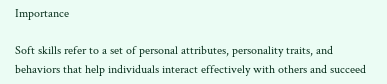Importance

Soft skills refer to a set of personal attributes, personality traits, and behaviors that help individuals interact effectively with others and succeed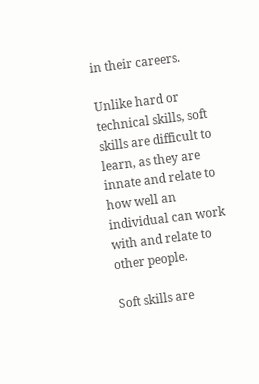in their careers.

Unlike hard or technical skills, soft skills are difficult to learn, as they are innate and relate to how well an individual can work with and relate to other people.

Soft skills are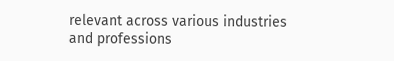relevant across various industries and professions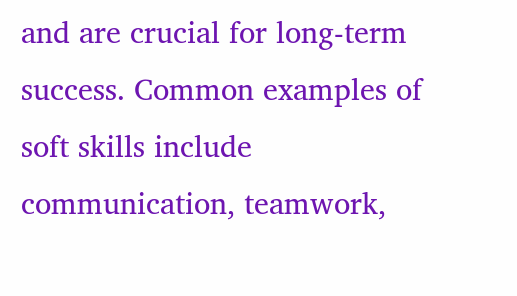and are crucial for long-term success. Common examples of soft skills include communication, teamwork,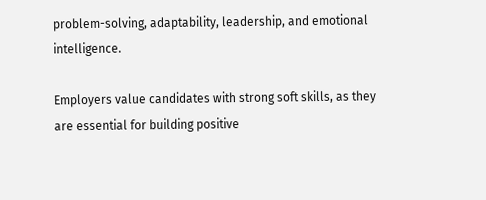problem-solving, adaptability, leadership, and emotional intelligence.

Employers value candidates with strong soft skills, as they are essential for building positive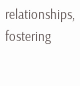relationships, fostering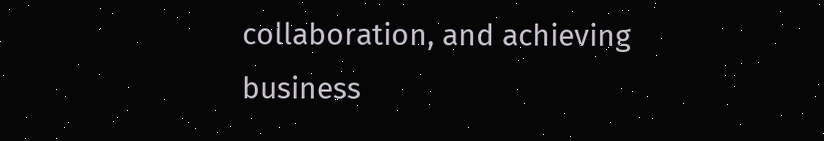collaboration, and achieving business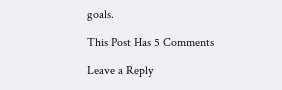goals.

This Post Has 5 Comments

Leave a Reply